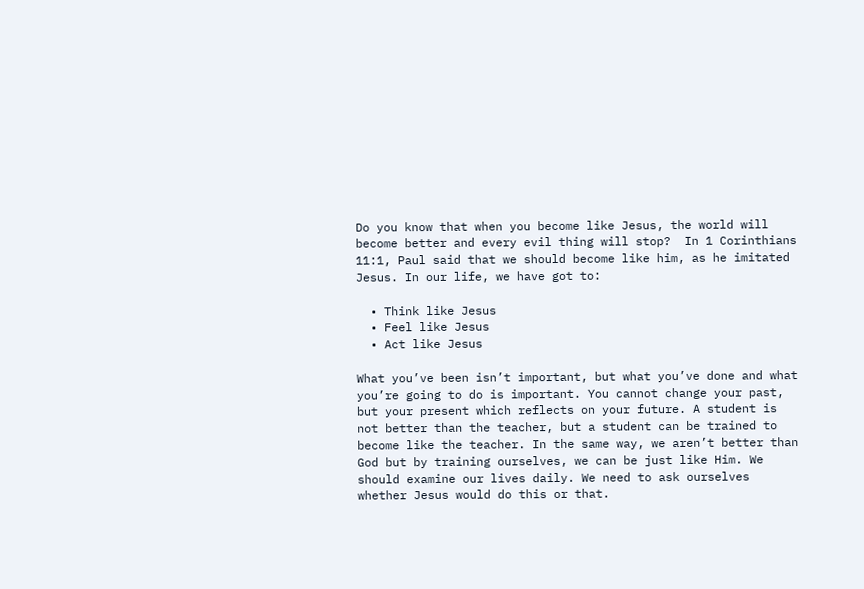Do you know that when you become like Jesus, the world will become better and every evil thing will stop?  In 1 Corinthians 11:1, Paul said that we should become like him, as he imitated Jesus. In our life, we have got to:

  • Think like Jesus
  • Feel like Jesus
  • Act like Jesus

What you’ve been isn’t important, but what you’ve done and what you’re going to do is important. You cannot change your past, but your present which reflects on your future. A student is not better than the teacher, but a student can be trained to become like the teacher. In the same way, we aren’t better than God but by training ourselves, we can be just like Him. We should examine our lives daily. We need to ask ourselves whether Jesus would do this or that.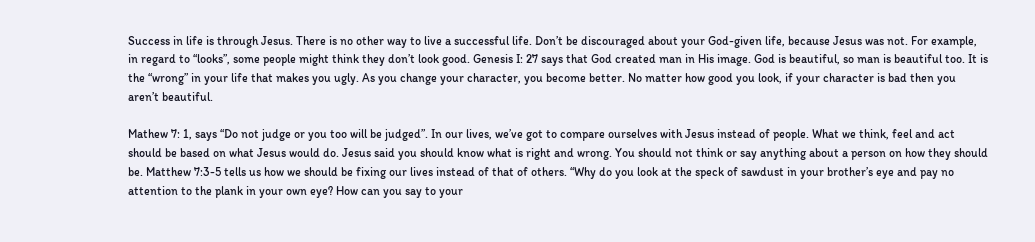Success in life is through Jesus. There is no other way to live a successful life. Don’t be discouraged about your God-given life, because Jesus was not. For example, in regard to “looks”, some people might think they don’t look good. Genesis I: 27 says that God created man in His image. God is beautiful, so man is beautiful too. It is the “wrong” in your life that makes you ugly. As you change your character, you become better. No matter how good you look, if your character is bad then you aren’t beautiful.

Mathew 7: 1, says “Do not judge or you too will be judged”. In our lives, we’ve got to compare ourselves with Jesus instead of people. What we think, feel and act should be based on what Jesus would do. Jesus said you should know what is right and wrong. You should not think or say anything about a person on how they should be. Matthew 7:3-5 tells us how we should be fixing our lives instead of that of others. “Why do you look at the speck of sawdust in your brother’s eye and pay no attention to the plank in your own eye? How can you say to your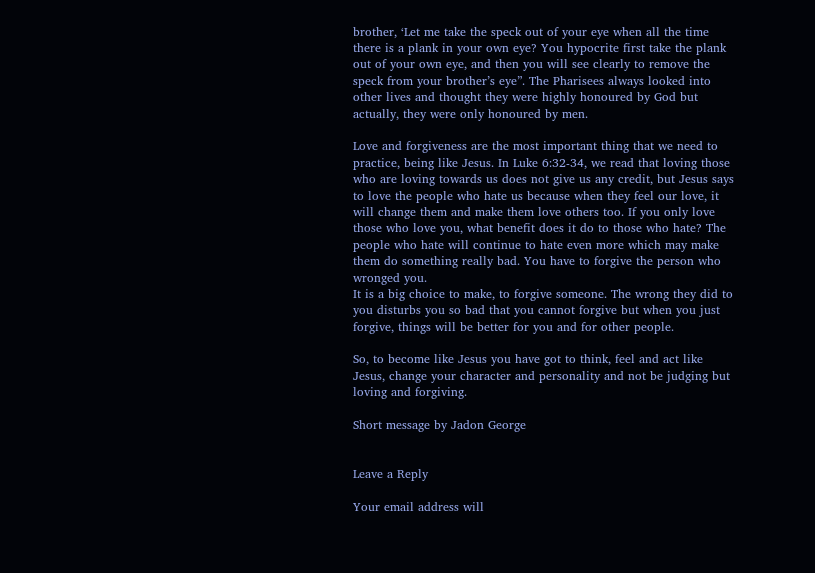brother, ‘Let me take the speck out of your eye when all the time there is a plank in your own eye? You hypocrite first take the plank out of your own eye, and then you will see clearly to remove the speck from your brother’s eye”. The Pharisees always looked into other lives and thought they were highly honoured by God but actually, they were only honoured by men.

Love and forgiveness are the most important thing that we need to practice, being like Jesus. In Luke 6:32-34, we read that loving those who are loving towards us does not give us any credit, but Jesus says to love the people who hate us because when they feel our love, it will change them and make them love others too. If you only love those who love you, what benefit does it do to those who hate? The people who hate will continue to hate even more which may make them do something really bad. You have to forgive the person who wronged you.
It is a big choice to make, to forgive someone. The wrong they did to you disturbs you so bad that you cannot forgive but when you just forgive, things will be better for you and for other people.

So, to become like Jesus you have got to think, feel and act like Jesus, change your character and personality and not be judging but loving and forgiving.

Short message by Jadon George


Leave a Reply

Your email address will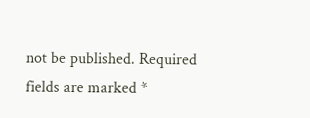not be published. Required fields are marked *